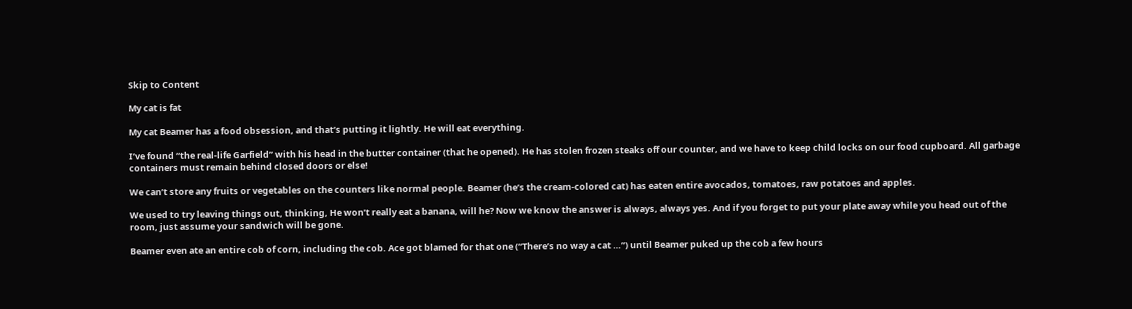Skip to Content

My cat is fat

My cat Beamer has a food obsession, and that’s putting it lightly. He will eat everything.

I’ve found “the real-life Garfield” with his head in the butter container (that he opened). He has stolen frozen steaks off our counter, and we have to keep child locks on our food cupboard. All garbage containers must remain behind closed doors or else!

We can’t store any fruits or vegetables on the counters like normal people. Beamer (he’s the cream-colored cat) has eaten entire avocados, tomatoes, raw potatoes and apples.

We used to try leaving things out, thinking, He won’t really eat a banana, will he? Now we know the answer is always, always yes. And if you forget to put your plate away while you head out of the room, just assume your sandwich will be gone.

Beamer even ate an entire cob of corn, including the cob. Ace got blamed for that one (“There’s no way a cat …”) until Beamer puked up the cob a few hours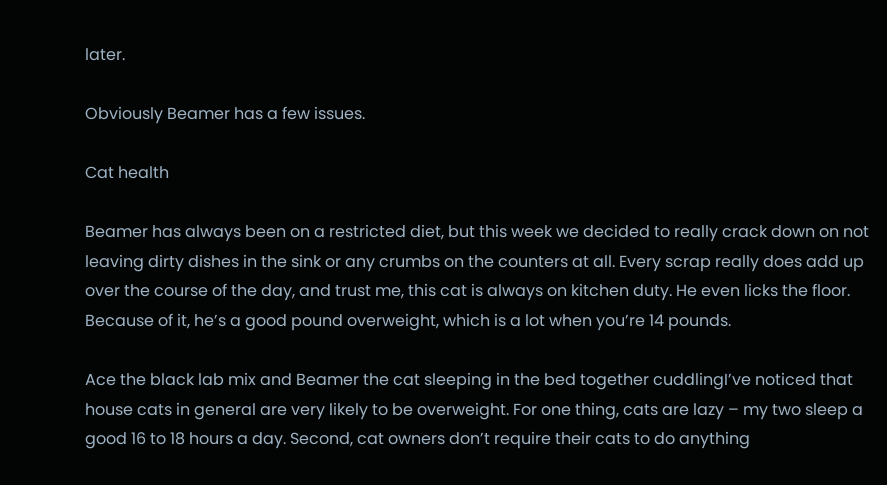later.

Obviously Beamer has a few issues.

Cat health

Beamer has always been on a restricted diet, but this week we decided to really crack down on not leaving dirty dishes in the sink or any crumbs on the counters at all. Every scrap really does add up over the course of the day, and trust me, this cat is always on kitchen duty. He even licks the floor. Because of it, he’s a good pound overweight, which is a lot when you’re 14 pounds.

Ace the black lab mix and Beamer the cat sleeping in the bed together cuddlingI’ve noticed that house cats in general are very likely to be overweight. For one thing, cats are lazy – my two sleep a good 16 to 18 hours a day. Second, cat owners don’t require their cats to do anything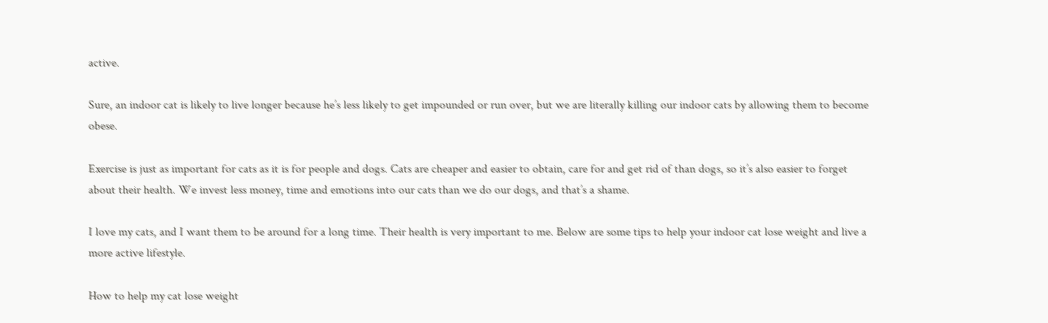active.

Sure, an indoor cat is likely to live longer because he’s less likely to get impounded or run over, but we are literally killing our indoor cats by allowing them to become obese.

Exercise is just as important for cats as it is for people and dogs. Cats are cheaper and easier to obtain, care for and get rid of than dogs, so it’s also easier to forget about their health. We invest less money, time and emotions into our cats than we do our dogs, and that’s a shame.

I love my cats, and I want them to be around for a long time. Their health is very important to me. Below are some tips to help your indoor cat lose weight and live a more active lifestyle.

How to help my cat lose weight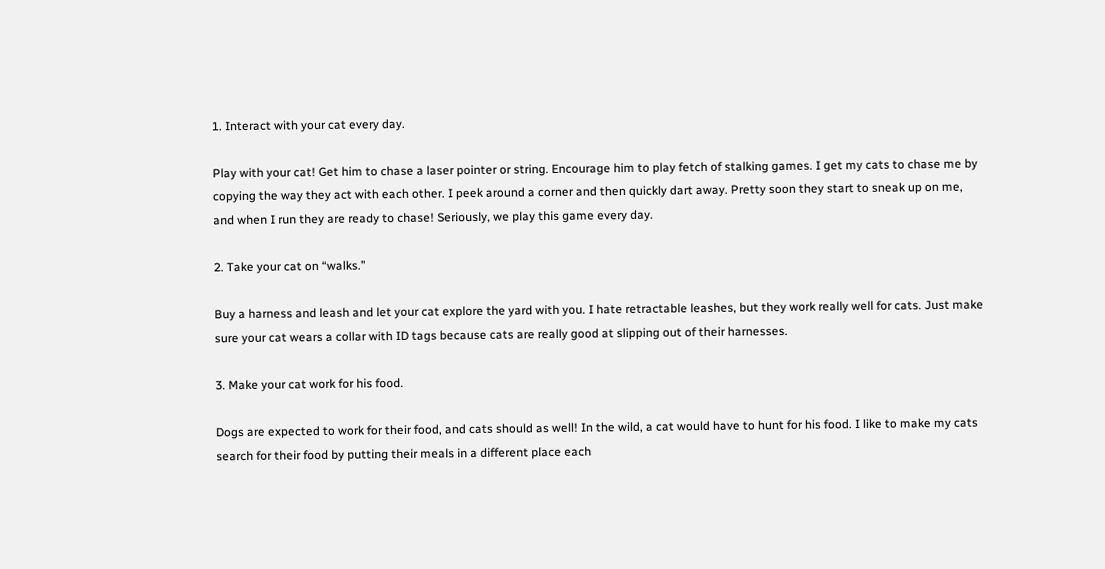1. Interact with your cat every day.

Play with your cat! Get him to chase a laser pointer or string. Encourage him to play fetch of stalking games. I get my cats to chase me by copying the way they act with each other. I peek around a corner and then quickly dart away. Pretty soon they start to sneak up on me, and when I run they are ready to chase! Seriously, we play this game every day.

2. Take your cat on “walks.”

Buy a harness and leash and let your cat explore the yard with you. I hate retractable leashes, but they work really well for cats. Just make sure your cat wears a collar with ID tags because cats are really good at slipping out of their harnesses.

3. Make your cat work for his food.

Dogs are expected to work for their food, and cats should as well! In the wild, a cat would have to hunt for his food. I like to make my cats search for their food by putting their meals in a different place each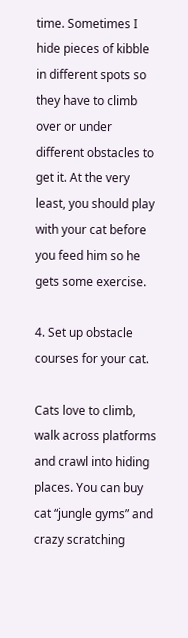time. Sometimes I hide pieces of kibble in different spots so they have to climb over or under different obstacles to get it. At the very least, you should play with your cat before you feed him so he gets some exercise.

4. Set up obstacle courses for your cat.

Cats love to climb, walk across platforms and crawl into hiding places. You can buy cat “jungle gyms” and crazy scratching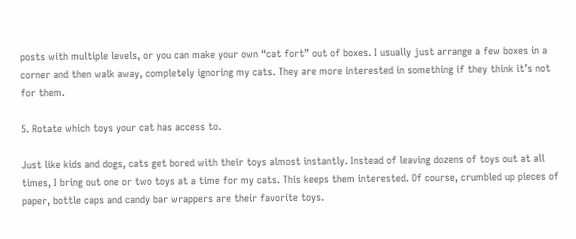posts with multiple levels, or you can make your own “cat fort” out of boxes. I usually just arrange a few boxes in a corner and then walk away, completely ignoring my cats. They are more interested in something if they think it’s not for them.

5. Rotate which toys your cat has access to.

Just like kids and dogs, cats get bored with their toys almost instantly. Instead of leaving dozens of toys out at all times, I bring out one or two toys at a time for my cats. This keeps them interested. Of course, crumbled up pieces of paper, bottle caps and candy bar wrappers are their favorite toys.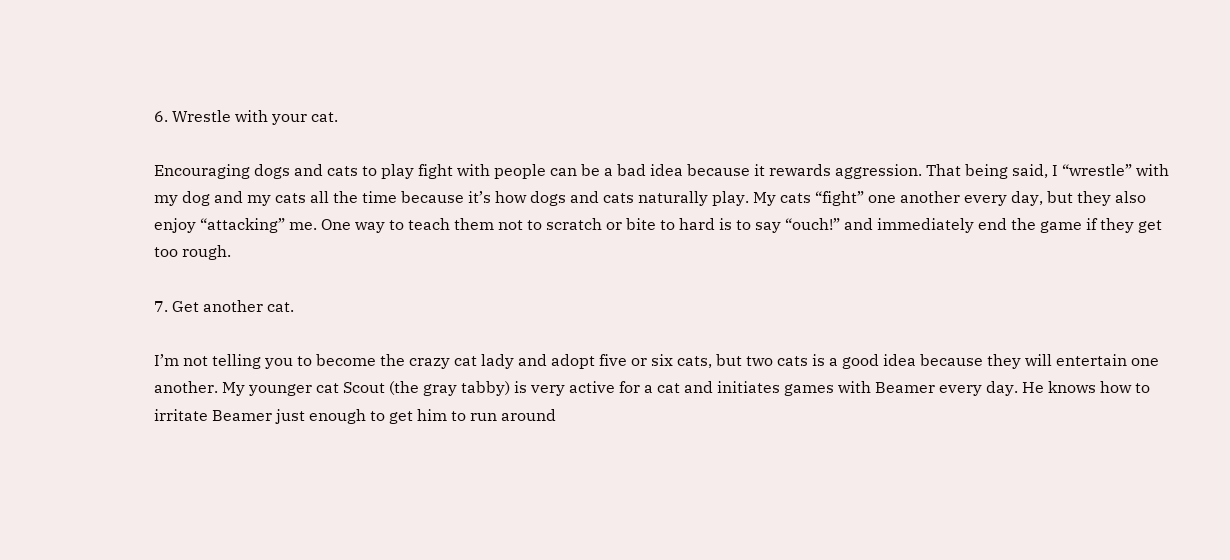6. Wrestle with your cat.

Encouraging dogs and cats to play fight with people can be a bad idea because it rewards aggression. That being said, I “wrestle” with my dog and my cats all the time because it’s how dogs and cats naturally play. My cats “fight” one another every day, but they also enjoy “attacking” me. One way to teach them not to scratch or bite to hard is to say “ouch!” and immediately end the game if they get too rough.

7. Get another cat.

I’m not telling you to become the crazy cat lady and adopt five or six cats, but two cats is a good idea because they will entertain one another. My younger cat Scout (the gray tabby) is very active for a cat and initiates games with Beamer every day. He knows how to irritate Beamer just enough to get him to run around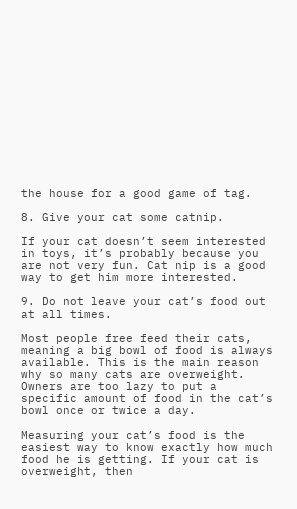the house for a good game of tag.

8. Give your cat some catnip.

If your cat doesn’t seem interested in toys, it’s probably because you are not very fun. Cat nip is a good way to get him more interested.

9. Do not leave your cat’s food out at all times.

Most people free feed their cats, meaning a big bowl of food is always available. This is the main reason why so many cats are overweight. Owners are too lazy to put a specific amount of food in the cat’s bowl once or twice a day.

Measuring your cat’s food is the easiest way to know exactly how much food he is getting. If your cat is overweight, then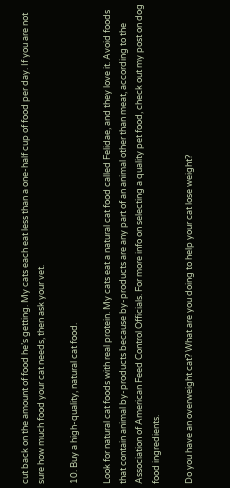cut back on the amount of food he’s getting. My cats each eat less than a one-half cup of food per day. If you are not sure how much food your cat needs, then ask your vet.

10. Buy a high-quality, natural cat food.

Look for natural cat foods with real protein. My cats eat a natural cat food called Felidae, and they love it. Avoid foods that contain animal by-products because by-products are any part of an animal other than meat, according to the Association of American Feed Control Officials. For more info on selecting a quality pet food, check out my post on dog food ingredients.

Do you have an overweight cat? What are you doing to help your cat lose weight?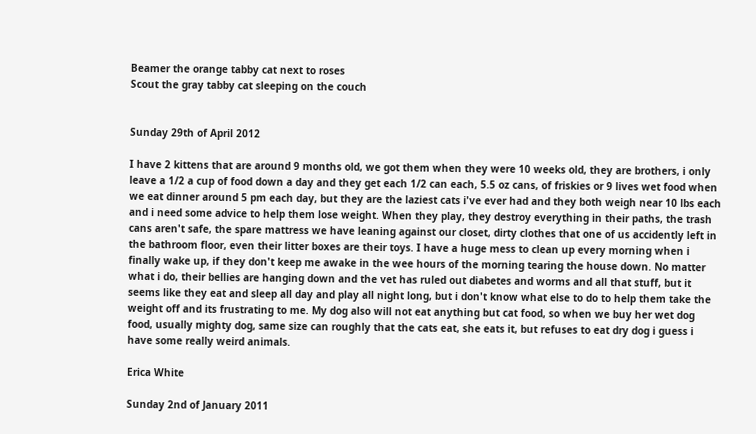Beamer the orange tabby cat next to roses
Scout the gray tabby cat sleeping on the couch


Sunday 29th of April 2012

I have 2 kittens that are around 9 months old, we got them when they were 10 weeks old, they are brothers, i only leave a 1/2 a cup of food down a day and they get each 1/2 can each, 5.5 oz cans, of friskies or 9 lives wet food when we eat dinner around 5 pm each day, but they are the laziest cats i've ever had and they both weigh near 10 lbs each and i need some advice to help them lose weight. When they play, they destroy everything in their paths, the trash cans aren't safe, the spare mattress we have leaning against our closet, dirty clothes that one of us accidently left in the bathroom floor, even their litter boxes are their toys. I have a huge mess to clean up every morning when i finally wake up, if they don't keep me awake in the wee hours of the morning tearing the house down. No matter what i do, their bellies are hanging down and the vet has ruled out diabetes and worms and all that stuff, but it seems like they eat and sleep all day and play all night long, but i don't know what else to do to help them take the weight off and its frustrating to me. My dog also will not eat anything but cat food, so when we buy her wet dog food, usually mighty dog, same size can roughly that the cats eat, she eats it, but refuses to eat dry dog i guess i have some really weird animals.

Erica White

Sunday 2nd of January 2011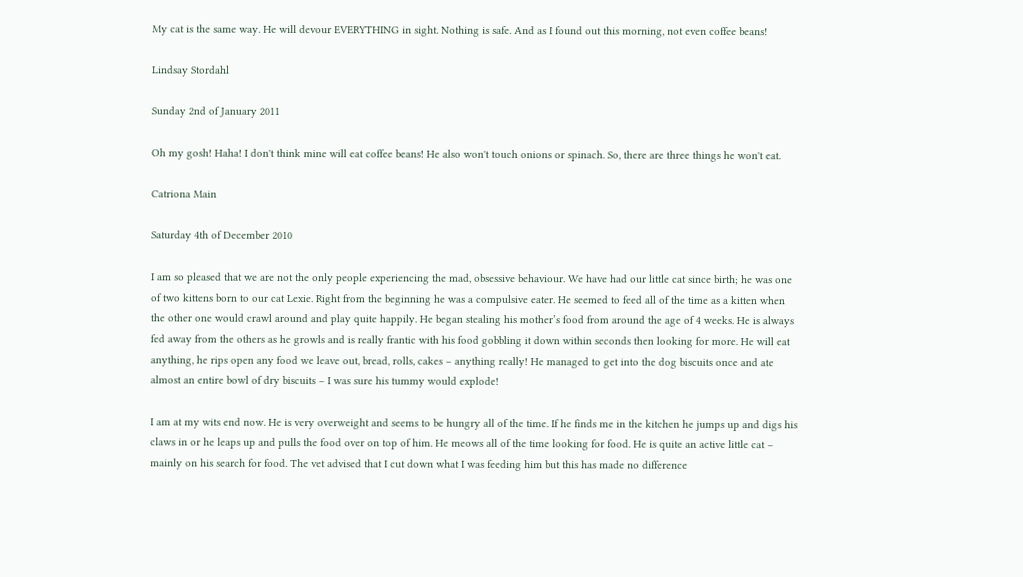My cat is the same way. He will devour EVERYTHING in sight. Nothing is safe. And as I found out this morning, not even coffee beans!

Lindsay Stordahl

Sunday 2nd of January 2011

Oh my gosh! Haha! I don't think mine will eat coffee beans! He also won't touch onions or spinach. So, there are three things he won't eat.

Catriona Main

Saturday 4th of December 2010

I am so pleased that we are not the only people experiencing the mad, obsessive behaviour. We have had our little cat since birth; he was one of two kittens born to our cat Lexie. Right from the beginning he was a compulsive eater. He seemed to feed all of the time as a kitten when the other one would crawl around and play quite happily. He began stealing his mother’s food from around the age of 4 weeks. He is always fed away from the others as he growls and is really frantic with his food gobbling it down within seconds then looking for more. He will eat anything, he rips open any food we leave out, bread, rolls, cakes – anything really! He managed to get into the dog biscuits once and ate almost an entire bowl of dry biscuits – I was sure his tummy would explode!

I am at my wits end now. He is very overweight and seems to be hungry all of the time. If he finds me in the kitchen he jumps up and digs his claws in or he leaps up and pulls the food over on top of him. He meows all of the time looking for food. He is quite an active little cat – mainly on his search for food. The vet advised that I cut down what I was feeding him but this has made no difference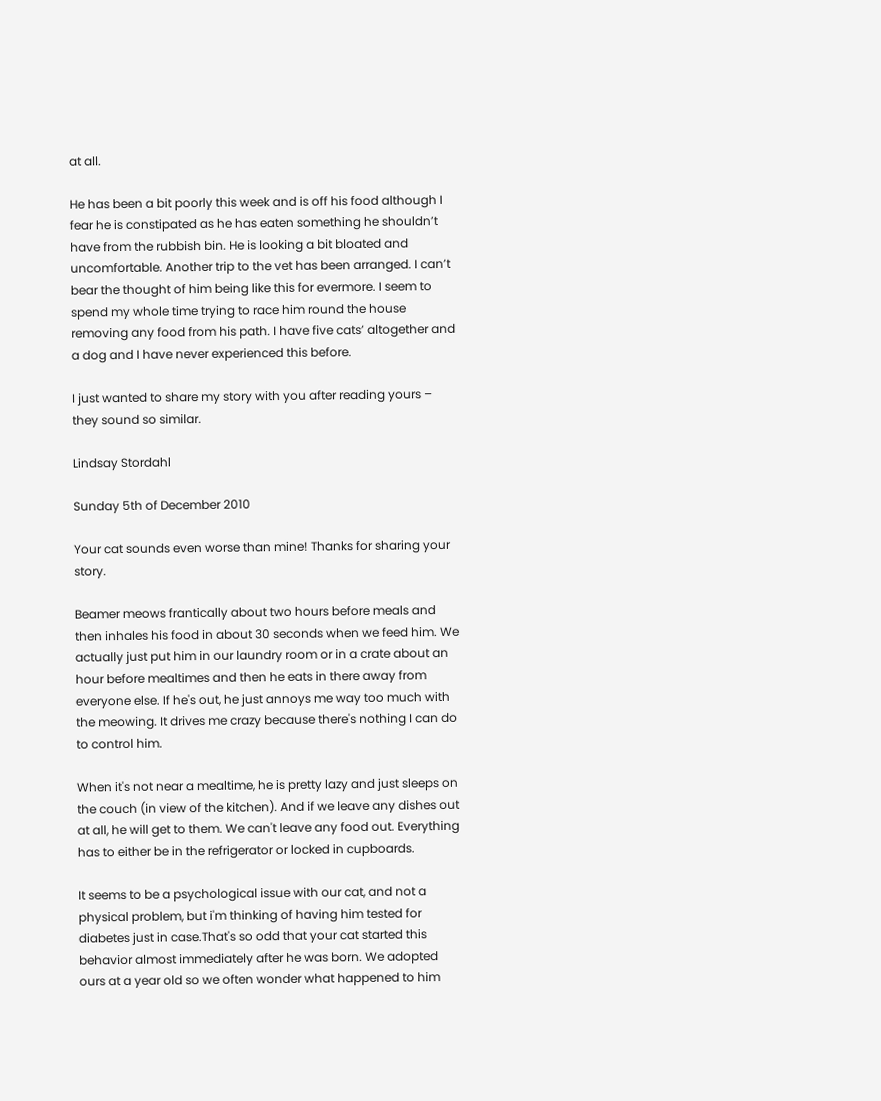at all.

He has been a bit poorly this week and is off his food although I fear he is constipated as he has eaten something he shouldn’t have from the rubbish bin. He is looking a bit bloated and uncomfortable. Another trip to the vet has been arranged. I can’t bear the thought of him being like this for evermore. I seem to spend my whole time trying to race him round the house removing any food from his path. I have five cats’ altogether and a dog and I have never experienced this before.

I just wanted to share my story with you after reading yours – they sound so similar.

Lindsay Stordahl

Sunday 5th of December 2010

Your cat sounds even worse than mine! Thanks for sharing your story.

Beamer meows frantically about two hours before meals and then inhales his food in about 30 seconds when we feed him. We actually just put him in our laundry room or in a crate about an hour before mealtimes and then he eats in there away from everyone else. If he's out, he just annoys me way too much with the meowing. It drives me crazy because there's nothing I can do to control him.

When it's not near a mealtime, he is pretty lazy and just sleeps on the couch (in view of the kitchen). And if we leave any dishes out at all, he will get to them. We can't leave any food out. Everything has to either be in the refrigerator or locked in cupboards.

It seems to be a psychological issue with our cat, and not a physical problem, but i'm thinking of having him tested for diabetes just in case.That's so odd that your cat started this behavior almost immediately after he was born. We adopted ours at a year old so we often wonder what happened to him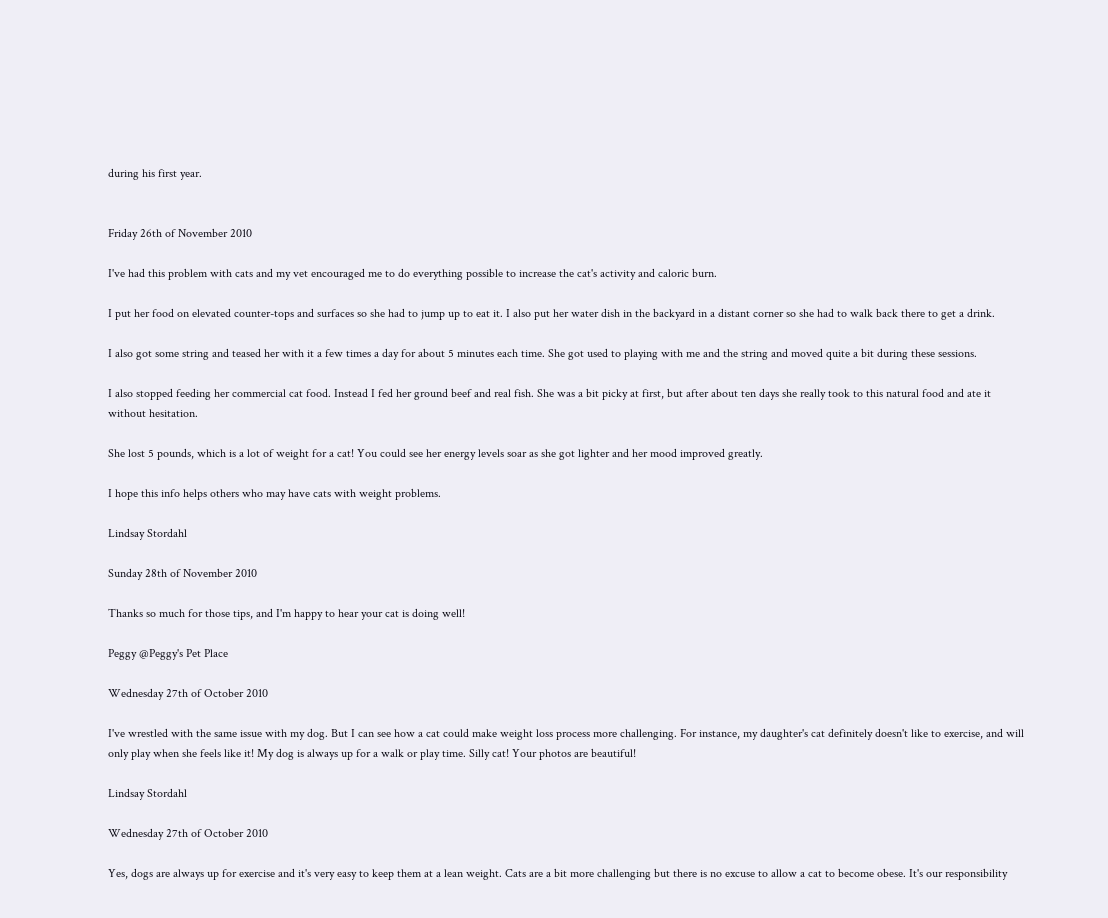during his first year.


Friday 26th of November 2010

I've had this problem with cats and my vet encouraged me to do everything possible to increase the cat's activity and caloric burn.

I put her food on elevated counter-tops and surfaces so she had to jump up to eat it. I also put her water dish in the backyard in a distant corner so she had to walk back there to get a drink.

I also got some string and teased her with it a few times a day for about 5 minutes each time. She got used to playing with me and the string and moved quite a bit during these sessions.

I also stopped feeding her commercial cat food. Instead I fed her ground beef and real fish. She was a bit picky at first, but after about ten days she really took to this natural food and ate it without hesitation.

She lost 5 pounds, which is a lot of weight for a cat! You could see her energy levels soar as she got lighter and her mood improved greatly.

I hope this info helps others who may have cats with weight problems.

Lindsay Stordahl

Sunday 28th of November 2010

Thanks so much for those tips, and I'm happy to hear your cat is doing well!

Peggy @Peggy's Pet Place

Wednesday 27th of October 2010

I've wrestled with the same issue with my dog. But I can see how a cat could make weight loss process more challenging. For instance, my daughter's cat definitely doesn't like to exercise, and will only play when she feels like it! My dog is always up for a walk or play time. Silly cat! Your photos are beautiful!

Lindsay Stordahl

Wednesday 27th of October 2010

Yes, dogs are always up for exercise and it's very easy to keep them at a lean weight. Cats are a bit more challenging but there is no excuse to allow a cat to become obese. It's our responsibility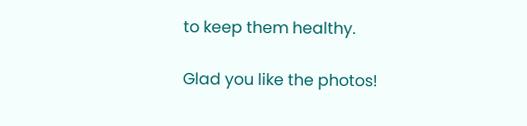to keep them healthy.

Glad you like the photos!